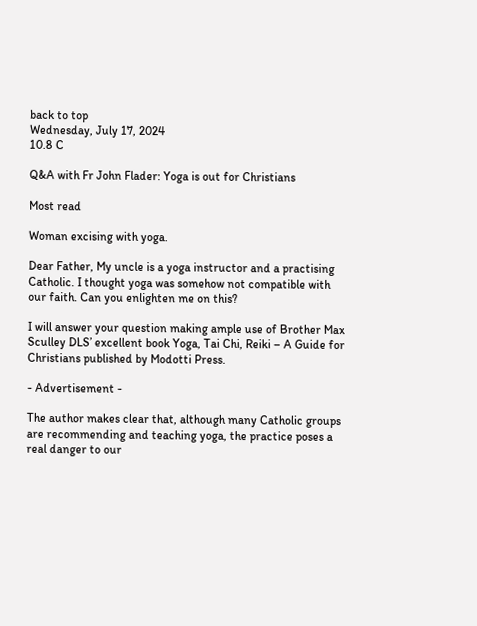back to top
Wednesday, July 17, 2024
10.8 C

Q&A with Fr John Flader: Yoga is out for Christians

Most read

Woman excising with yoga.

Dear Father, My uncle is a yoga instructor and a practising Catholic. I thought yoga was somehow not compatible with our faith. Can you enlighten me on this?

I will answer your question making ample use of Brother Max Sculley DLS’ excellent book Yoga, Tai Chi, Reiki – A Guide for Christians published by Modotti Press.

- Advertisement -

The author makes clear that, although many Catholic groups are recommending and teaching yoga, the practice poses a real danger to our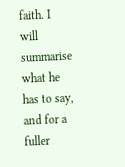faith. I will summarise what he has to say, and for a fuller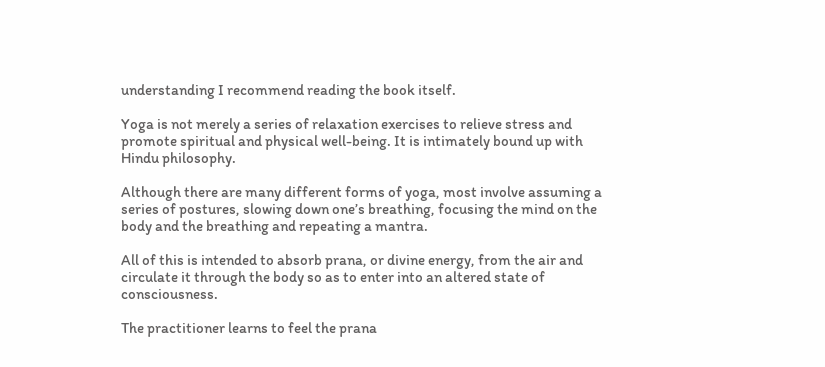understanding I recommend reading the book itself.

Yoga is not merely a series of relaxation exercises to relieve stress and promote spiritual and physical well-being. It is intimately bound up with Hindu philosophy.

Although there are many different forms of yoga, most involve assuming a series of postures, slowing down one’s breathing, focusing the mind on the body and the breathing and repeating a mantra.

All of this is intended to absorb prana, or divine energy, from the air and circulate it through the body so as to enter into an altered state of consciousness.

The practitioner learns to feel the prana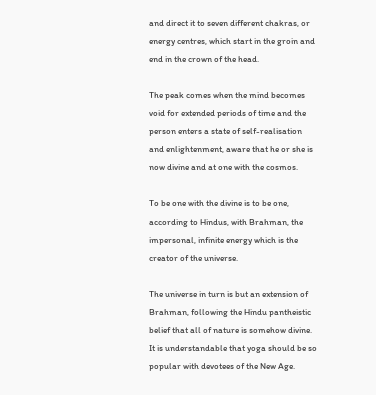and direct it to seven different chakras, or energy centres, which start in the groin and end in the crown of the head.

The peak comes when the mind becomes void for extended periods of time and the person enters a state of self-realisation and enlightenment, aware that he or she is now divine and at one with the cosmos.

To be one with the divine is to be one, according to Hindus, with Brahman, the impersonal, infinite energy which is the creator of the universe.

The universe in turn is but an extension of Brahman, following the Hindu pantheistic belief that all of nature is somehow divine. It is understandable that yoga should be so popular with devotees of the New Age.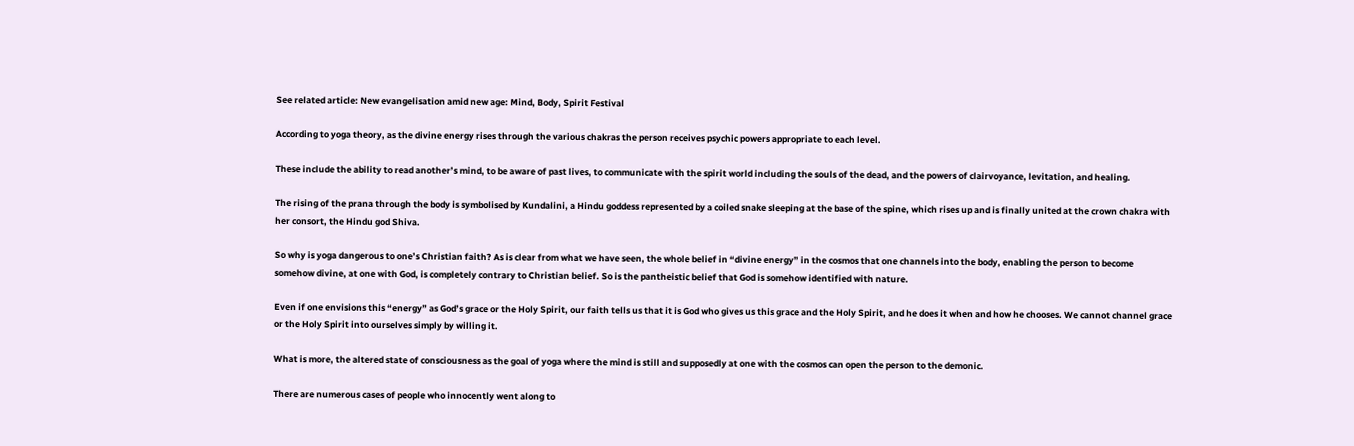See related article: New evangelisation amid new age: Mind, Body, Spirit Festival

According to yoga theory, as the divine energy rises through the various chakras the person receives psychic powers appropriate to each level.

These include the ability to read another’s mind, to be aware of past lives, to communicate with the spirit world including the souls of the dead, and the powers of clairvoyance, levitation, and healing.

The rising of the prana through the body is symbolised by Kundalini, a Hindu goddess represented by a coiled snake sleeping at the base of the spine, which rises up and is finally united at the crown chakra with her consort, the Hindu god Shiva.

So why is yoga dangerous to one’s Christian faith? As is clear from what we have seen, the whole belief in “divine energy” in the cosmos that one channels into the body, enabling the person to become somehow divine, at one with God, is completely contrary to Christian belief. So is the pantheistic belief that God is somehow identified with nature.

Even if one envisions this “energy” as God’s grace or the Holy Spirit, our faith tells us that it is God who gives us this grace and the Holy Spirit, and he does it when and how he chooses. We cannot channel grace or the Holy Spirit into ourselves simply by willing it.

What is more, the altered state of consciousness as the goal of yoga where the mind is still and supposedly at one with the cosmos can open the person to the demonic.

There are numerous cases of people who innocently went along to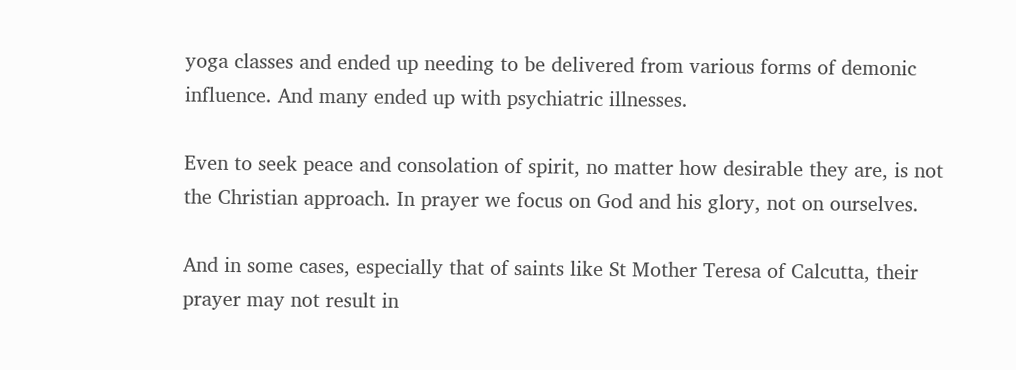yoga classes and ended up needing to be delivered from various forms of demonic influence. And many ended up with psychiatric illnesses.

Even to seek peace and consolation of spirit, no matter how desirable they are, is not the Christian approach. In prayer we focus on God and his glory, not on ourselves.

And in some cases, especially that of saints like St Mother Teresa of Calcutta, their prayer may not result in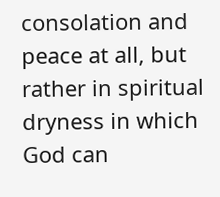consolation and peace at all, but rather in spiritual dryness in which God can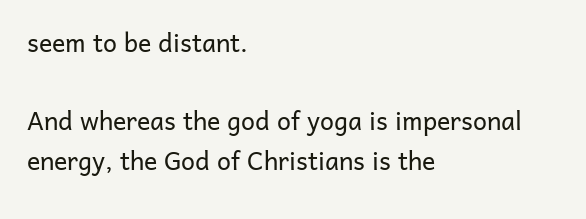seem to be distant.

And whereas the god of yoga is impersonal energy, the God of Christians is the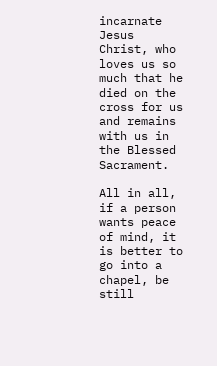incarnate Jesus Christ, who loves us so much that he died on the cross for us and remains with us in the Blessed Sacrament.

All in all, if a person wants peace of mind, it is better to go into a chapel, be still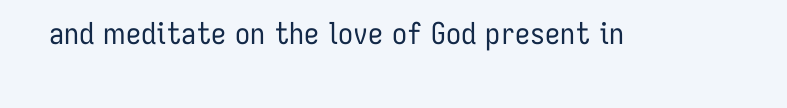and meditate on the love of God present in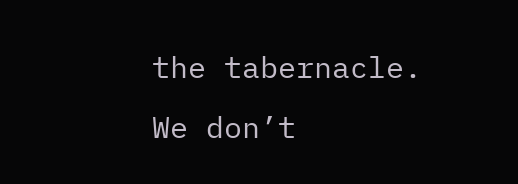the tabernacle. We don’t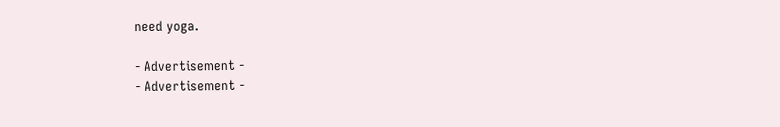need yoga.

- Advertisement -
- Advertisement -